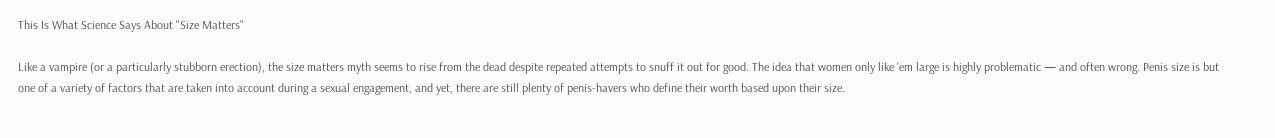This Is What Science Says About "Size Matters"

Like a vampire (or a particularly stubborn erection), the size matters myth seems to rise from the dead despite repeated attempts to snuff it out for good. The idea that women only like 'em large is highly problematic — and often wrong. Penis size is but one of a variety of factors that are taken into account during a sexual engagement, and yet, there are still plenty of penis-havers who define their worth based upon their size.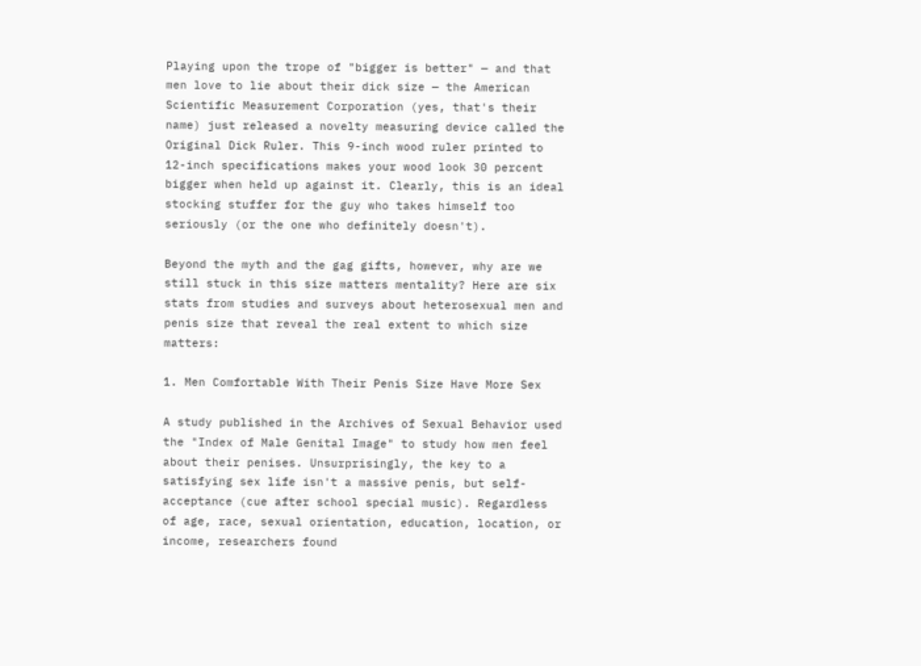Playing upon the trope of "bigger is better" — and that men love to lie about their dick size — the American Scientific Measurement Corporation (yes, that's their name) just released a novelty measuring device called the Original Dick Ruler. This 9-inch wood ruler printed to 12-inch specifications makes your wood look 30 percent bigger when held up against it. Clearly, this is an ideal stocking stuffer for the guy who takes himself too seriously (or the one who definitely doesn't).

Beyond the myth and the gag gifts, however, why are we still stuck in this size matters mentality? Here are six stats from studies and surveys about heterosexual men and penis size that reveal the real extent to which size matters:

1. Men Comfortable With Their Penis Size Have More Sex

A study published in the Archives of Sexual Behavior used the "Index of Male Genital Image" to study how men feel about their penises. Unsurprisingly, the key to a satisfying sex life isn't a massive penis, but self-acceptance (cue after school special music). Regardless of age, race, sexual orientation, education, location, or income, researchers found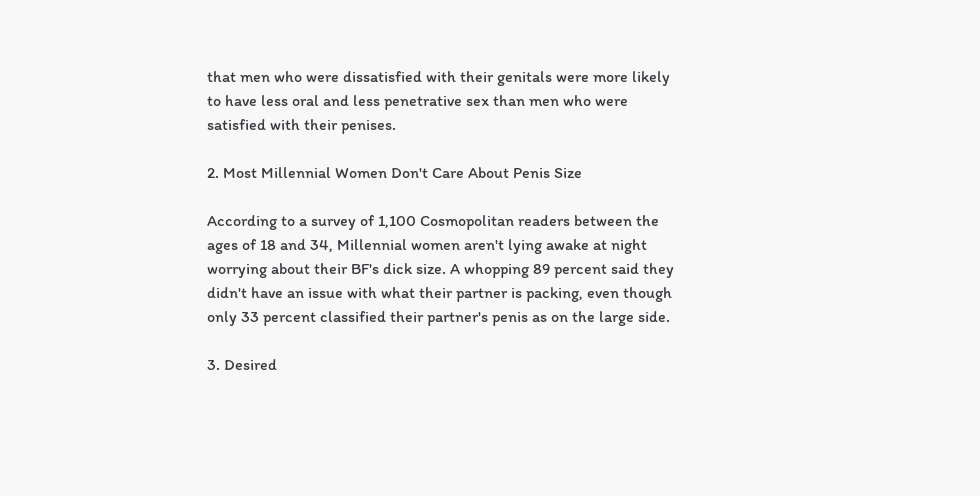that men who were dissatisfied with their genitals were more likely to have less oral and less penetrative sex than men who were satisfied with their penises.

2. Most Millennial Women Don't Care About Penis Size

According to a survey of 1,100 Cosmopolitan readers between the ages of 18 and 34, Millennial women aren't lying awake at night worrying about their BF's dick size. A whopping 89 percent said they didn't have an issue with what their partner is packing, even though only 33 percent classified their partner's penis as on the large side.

3. Desired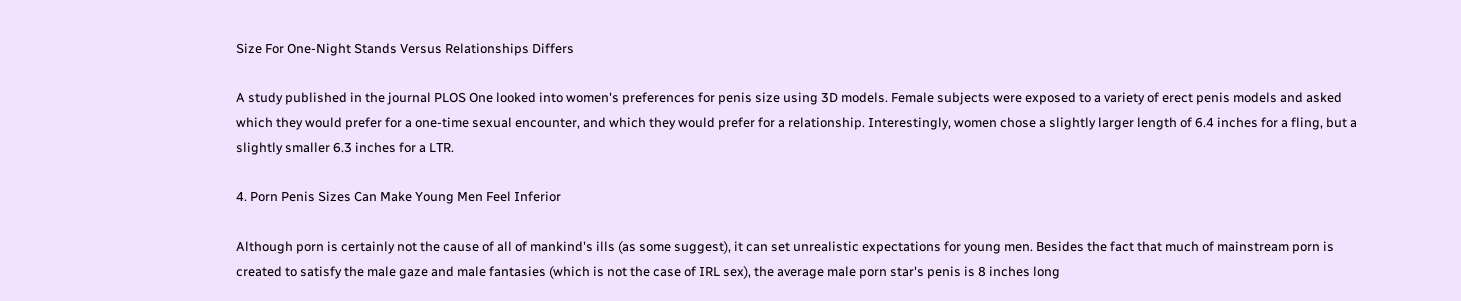Size For One-Night Stands Versus Relationships Differs

A study published in the journal PLOS One looked into women's preferences for penis size using 3D models. Female subjects were exposed to a variety of erect penis models and asked which they would prefer for a one-time sexual encounter, and which they would prefer for a relationship. Interestingly, women chose a slightly larger length of 6.4 inches for a fling, but a slightly smaller 6.3 inches for a LTR.

4. Porn Penis Sizes Can Make Young Men Feel Inferior

Although porn is certainly not the cause of all of mankind's ills (as some suggest), it can set unrealistic expectations for young men. Besides the fact that much of mainstream porn is created to satisfy the male gaze and male fantasies (which is not the case of IRL sex), the average male porn star's penis is 8 inches long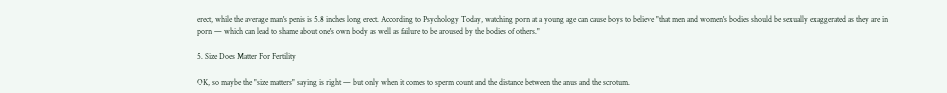erect, while the average man's penis is 5.8 inches long erect. According to Psychology Today, watching porn at a young age can cause boys to believe "that men and women's bodies should be sexually exaggerated as they are in porn — which can lead to shame about one's own body as well as failure to be aroused by the bodies of others."

5. Size Does Matter For Fertility

OK, so maybe the "size matters" saying is right — but only when it comes to sperm count and the distance between the anus and the scrotum.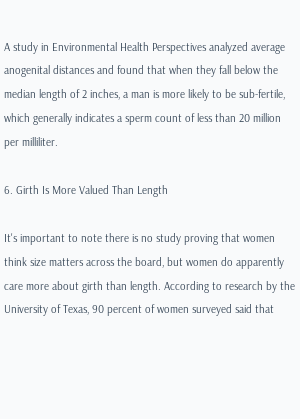A study in Environmental Health Perspectives analyzed average anogenital distances and found that when they fall below the median length of 2 inches, a man is more likely to be sub-fertile, which generally indicates a sperm count of less than 20 million per milliliter.

6. Girth Is More Valued Than Length

It's important to note there is no study proving that women think size matters across the board, but women do apparently care more about girth than length. According to research by the University of Texas, 90 percent of women surveyed said that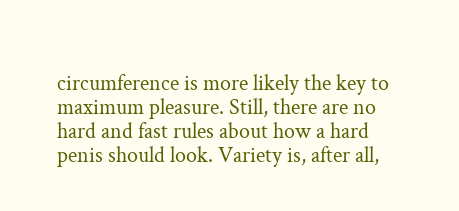circumference is more likely the key to maximum pleasure. Still, there are no hard and fast rules about how a hard penis should look. Variety is, after all,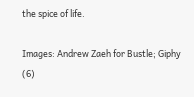the spice of life.

Images: Andrew Zaeh for Bustle; Giphy (6)